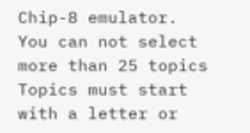Chip-8 emulator.
You can not select more than 25 topics Topics must start with a letter or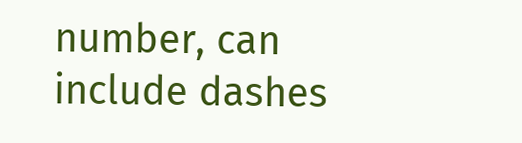number, can include dashes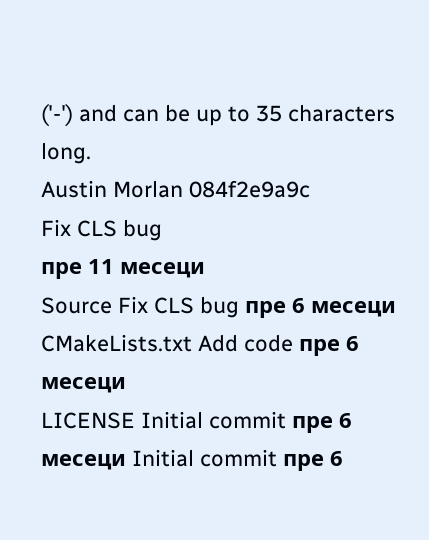('-') and can be up to 35 characters long.
Austin Morlan 084f2e9a9c
Fix CLS bug
пре 11 месеци
Source Fix CLS bug пре 6 месеци
CMakeLists.txt Add code пре 6 месеци
LICENSE Initial commit пре 6 месеци Initial commit пре 6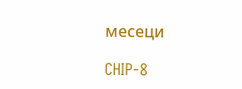месеци

CHIP-8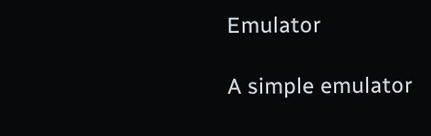Emulator

A simple emulator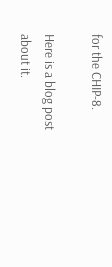for the CHIP-8.

Here is a blog post about it.